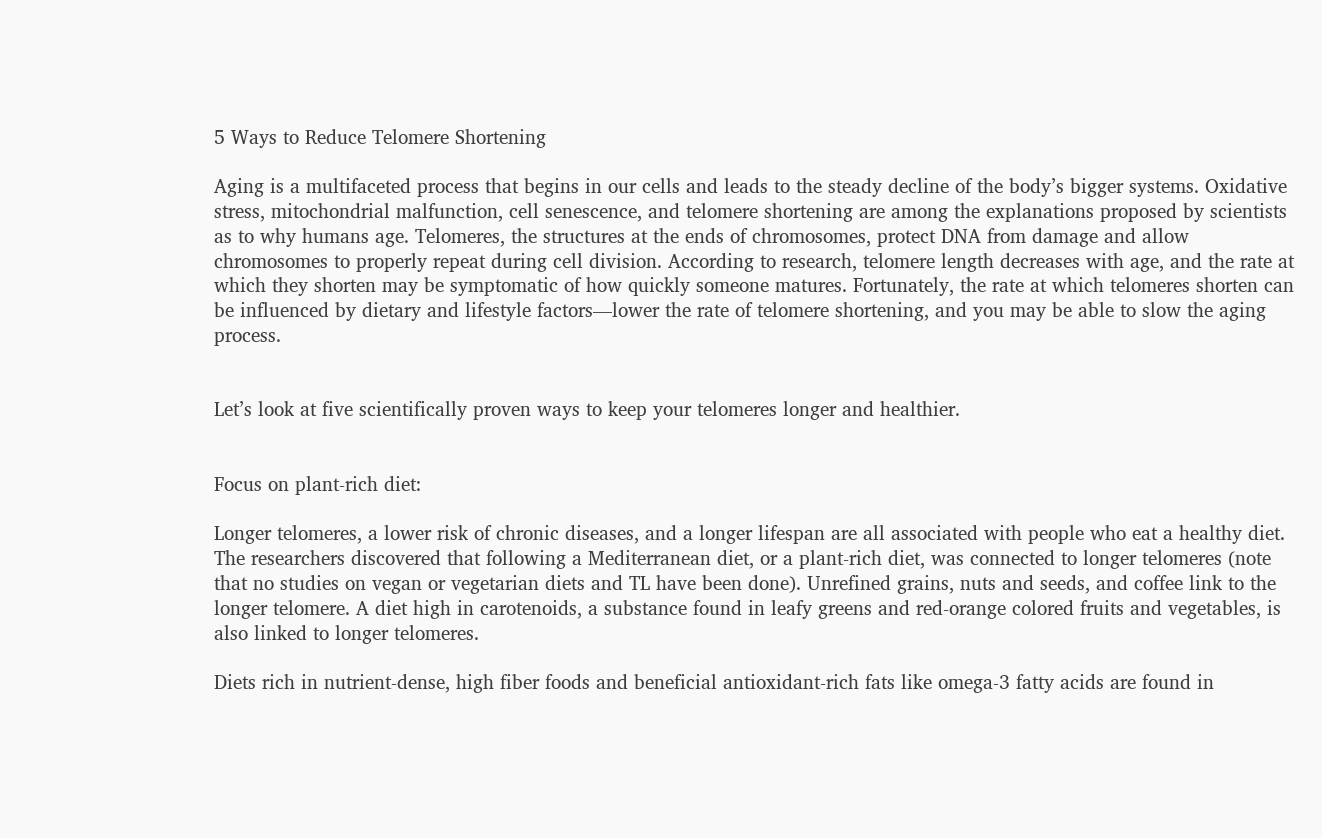5 Ways to Reduce Telomere Shortening

Aging is a multifaceted process that begins in our cells and leads to the steady decline of the body’s bigger systems. Oxidative stress, mitochondrial malfunction, cell senescence, and telomere shortening are among the explanations proposed by scientists as to why humans age. Telomeres, the structures at the ends of chromosomes, protect DNA from damage and allow chromosomes to properly repeat during cell division. According to research, telomere length decreases with age, and the rate at which they shorten may be symptomatic of how quickly someone matures. Fortunately, the rate at which telomeres shorten can be influenced by dietary and lifestyle factors—lower the rate of telomere shortening, and you may be able to slow the aging process.


Let’s look at five scientifically proven ways to keep your telomeres longer and healthier.


Focus on plant-rich diet:

Longer telomeres, a lower risk of chronic diseases, and a longer lifespan are all associated with people who eat a healthy diet. The researchers discovered that following a Mediterranean diet, or a plant-rich diet, was connected to longer telomeres (note that no studies on vegan or vegetarian diets and TL have been done). Unrefined grains, nuts and seeds, and coffee link to the longer telomere. A diet high in carotenoids, a substance found in leafy greens and red-orange colored fruits and vegetables, is also linked to longer telomeres.

Diets rich in nutrient-dense, high fiber foods and beneficial antioxidant-rich fats like omega-3 fatty acids are found in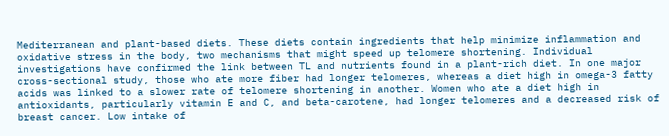Mediterranean and plant-based diets. These diets contain ingredients that help minimize inflammation and oxidative stress in the body, two mechanisms that might speed up telomere shortening. Individual investigations have confirmed the link between TL and nutrients found in a plant-rich diet. In one major cross-sectional study, those who ate more fiber had longer telomeres, whereas a diet high in omega-3 fatty acids was linked to a slower rate of telomere shortening in another. Women who ate a diet high in antioxidants, particularly vitamin E and C, and beta-carotene, had longer telomeres and a decreased risk of breast cancer. Low intake of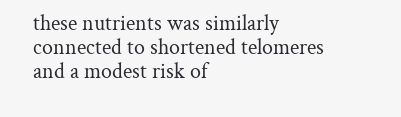these nutrients was similarly connected to shortened telomeres and a modest risk of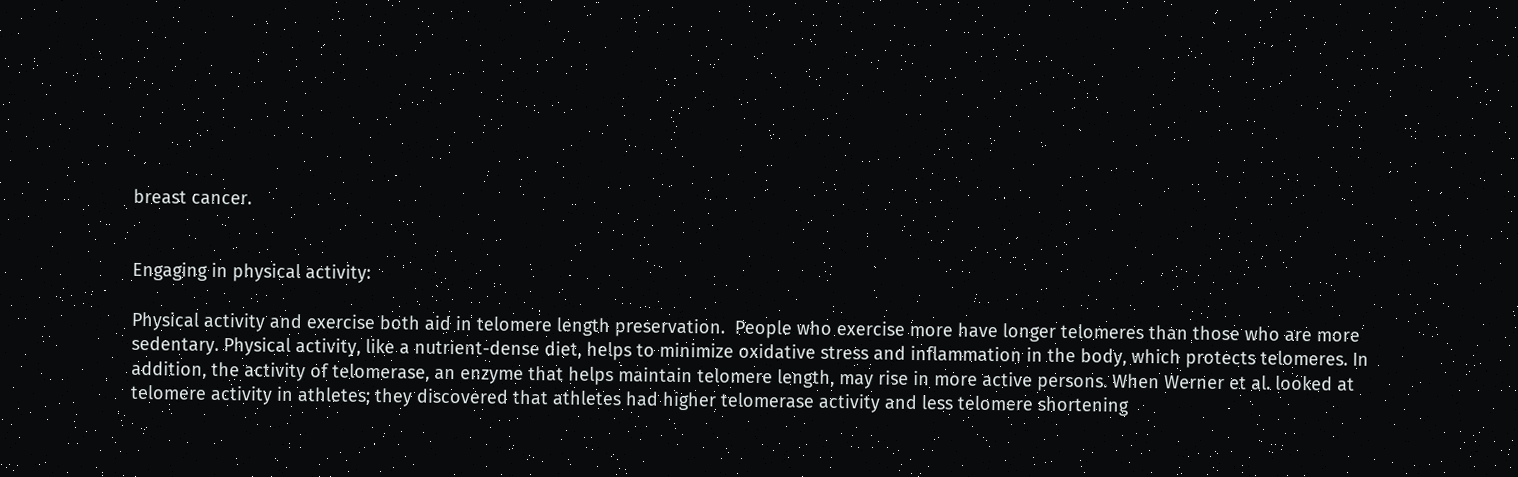breast cancer.


Engaging in physical activity:

Physical activity and exercise both aid in telomere length preservation.  People who exercise more have longer telomeres than those who are more sedentary. Physical activity, like a nutrient-dense diet, helps to minimize oxidative stress and inflammation in the body, which protects telomeres. In addition, the activity of telomerase, an enzyme that helps maintain telomere length, may rise in more active persons. When Werner et al. looked at telomere activity in athletes; they discovered that athletes had higher telomerase activity and less telomere shortening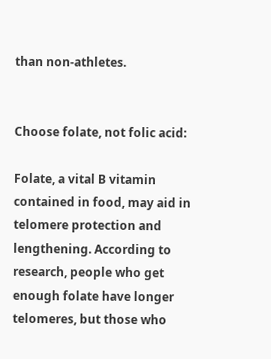than non-athletes.


Choose folate, not folic acid:

Folate, a vital B vitamin contained in food, may aid in telomere protection and lengthening. According to research, people who get enough folate have longer telomeres, but those who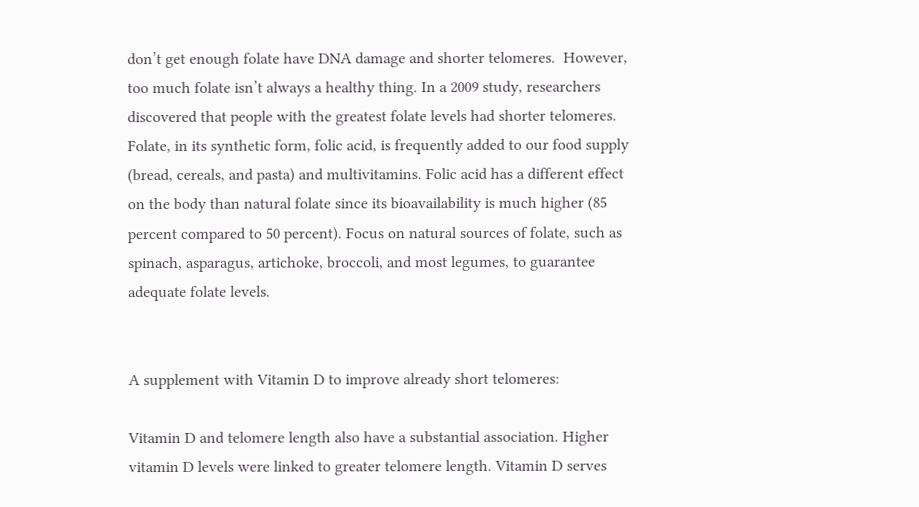don’t get enough folate have DNA damage and shorter telomeres.  However, too much folate isn’t always a healthy thing. In a 2009 study, researchers discovered that people with the greatest folate levels had shorter telomeres. Folate, in its synthetic form, folic acid, is frequently added to our food supply (bread, cereals, and pasta) and multivitamins. Folic acid has a different effect on the body than natural folate since its bioavailability is much higher (85 percent compared to 50 percent). Focus on natural sources of folate, such as spinach, asparagus, artichoke, broccoli, and most legumes, to guarantee adequate folate levels.


A supplement with Vitamin D to improve already short telomeres:

Vitamin D and telomere length also have a substantial association. Higher vitamin D levels were linked to greater telomere length. Vitamin D serves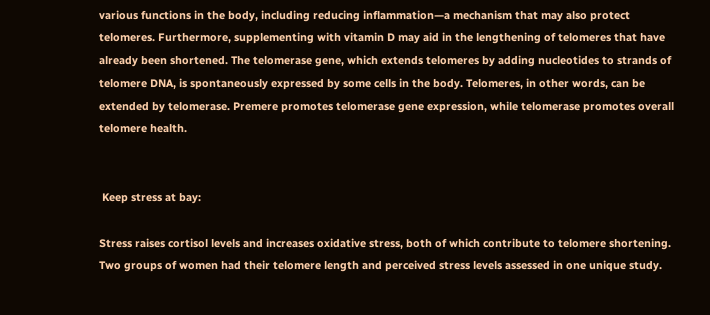various functions in the body, including reducing inflammation—a mechanism that may also protect telomeres. Furthermore, supplementing with vitamin D may aid in the lengthening of telomeres that have already been shortened. The telomerase gene, which extends telomeres by adding nucleotides to strands of telomere DNA, is spontaneously expressed by some cells in the body. Telomeres, in other words, can be extended by telomerase. Premere promotes telomerase gene expression, while telomerase promotes overall telomere health.


 Keep stress at bay:

Stress raises cortisol levels and increases oxidative stress, both of which contribute to telomere shortening. Two groups of women had their telomere length and perceived stress levels assessed in one unique study.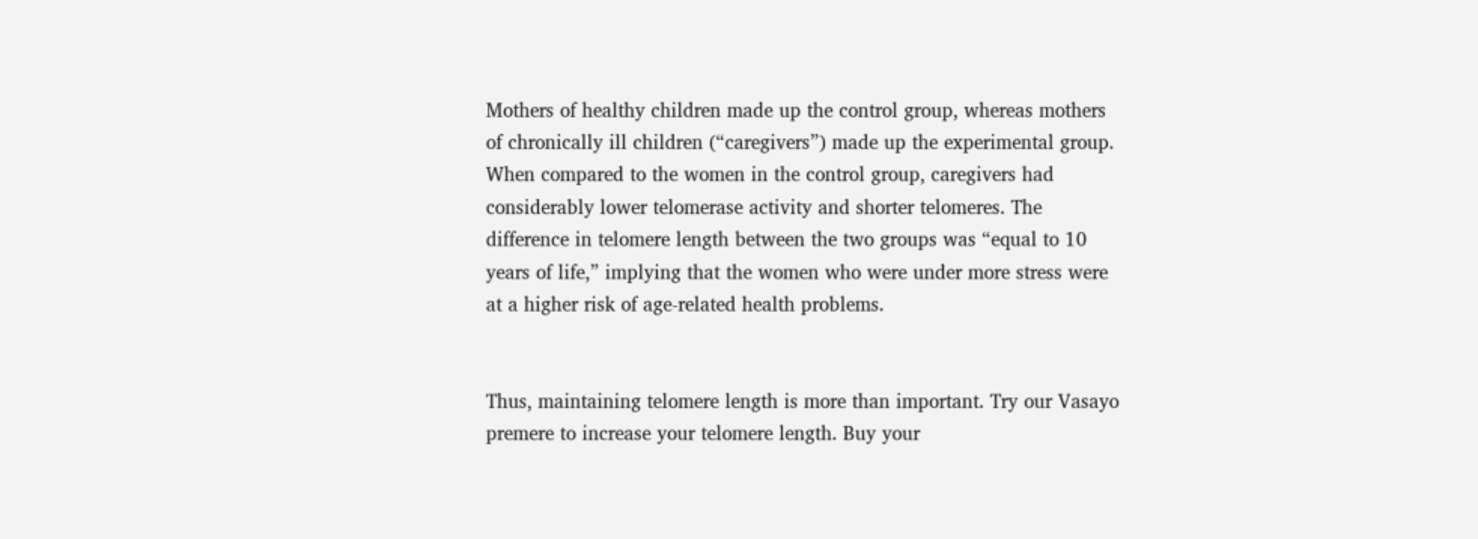Mothers of healthy children made up the control group, whereas mothers of chronically ill children (“caregivers”) made up the experimental group. When compared to the women in the control group, caregivers had considerably lower telomerase activity and shorter telomeres. The difference in telomere length between the two groups was “equal to 10 years of life,” implying that the women who were under more stress were at a higher risk of age-related health problems.


Thus, maintaining telomere length is more than important. Try our Vasayo premere to increase your telomere length. Buy your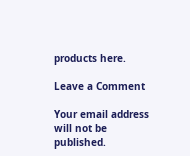products here.

Leave a Comment

Your email address will not be published.